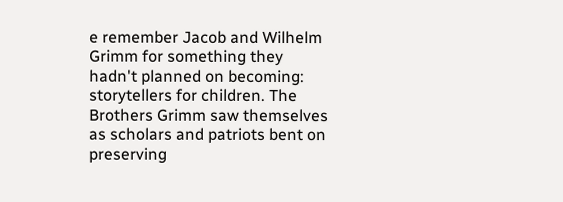e remember Jacob and Wilhelm Grimm for something they hadn't planned on becoming: storytellers for children. The Brothers Grimm saw themselves as scholars and patriots bent on preserving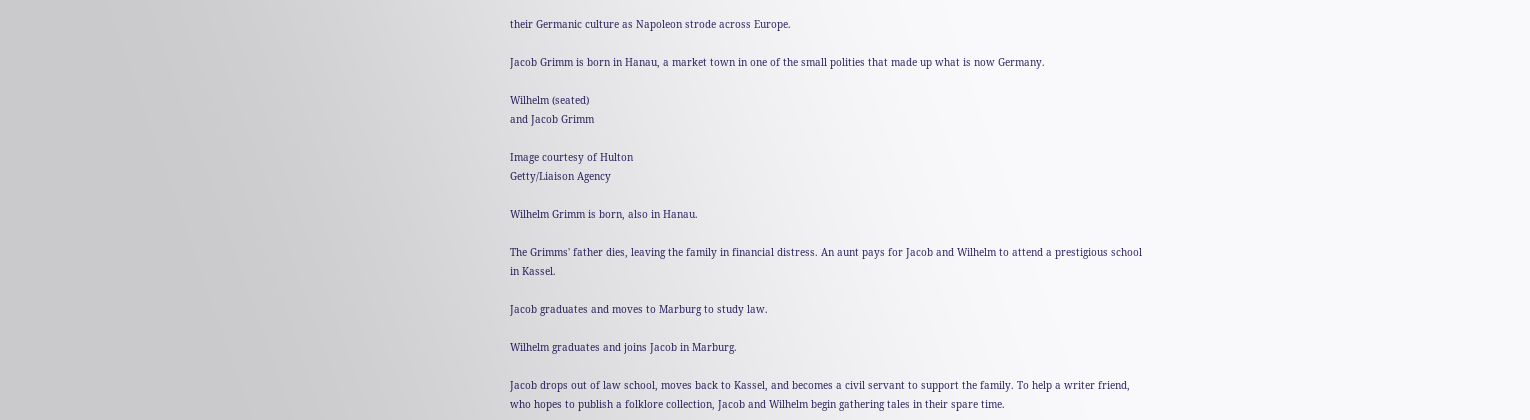their Germanic culture as Napoleon strode across Europe.

Jacob Grimm is born in Hanau, a market town in one of the small polities that made up what is now Germany.

Wilhelm (seated)
and Jacob Grimm

Image courtesy of Hulton
Getty/Liaison Agency

Wilhelm Grimm is born, also in Hanau.

The Grimms' father dies, leaving the family in financial distress. An aunt pays for Jacob and Wilhelm to attend a prestigious school in Kassel.

Jacob graduates and moves to Marburg to study law.

Wilhelm graduates and joins Jacob in Marburg.

Jacob drops out of law school, moves back to Kassel, and becomes a civil servant to support the family. To help a writer friend, who hopes to publish a folklore collection, Jacob and Wilhelm begin gathering tales in their spare time.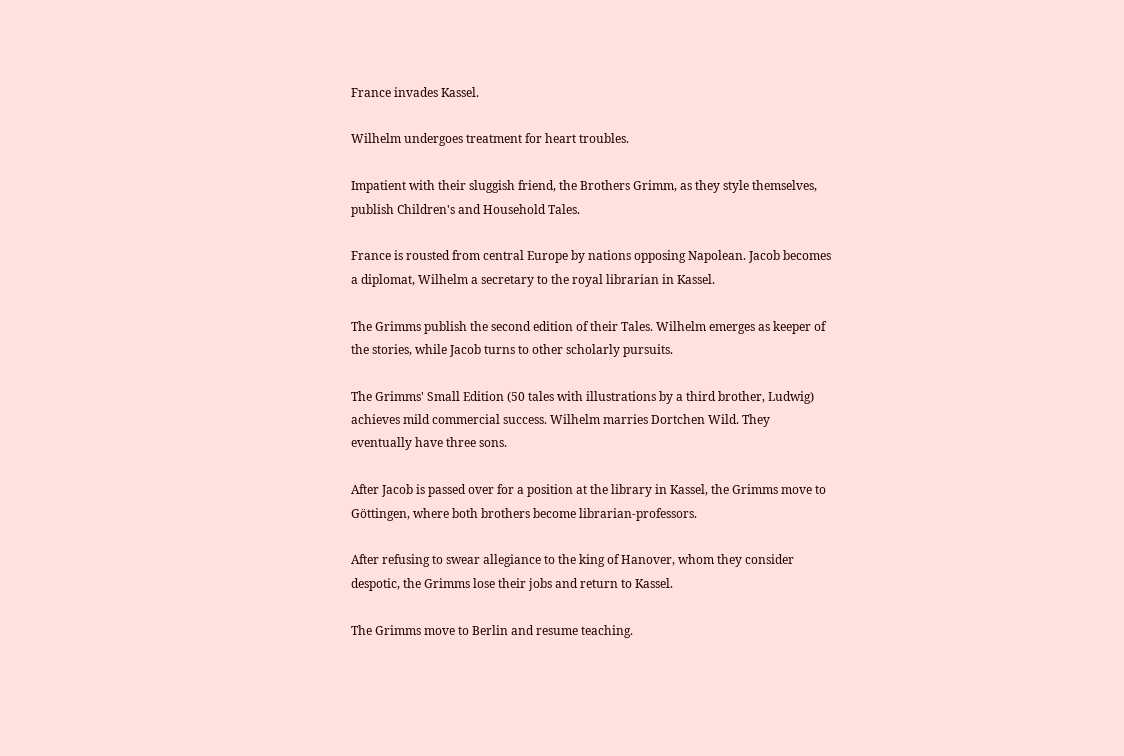France invades Kassel.

Wilhelm undergoes treatment for heart troubles.

Impatient with their sluggish friend, the Brothers Grimm, as they style themselves, publish Children's and Household Tales.

France is rousted from central Europe by nations opposing Napolean. Jacob becomes a diplomat, Wilhelm a secretary to the royal librarian in Kassel.

The Grimms publish the second edition of their Tales. Wilhelm emerges as keeper of the stories, while Jacob turns to other scholarly pursuits.

The Grimms' Small Edition (50 tales with illustrations by a third brother, Ludwig) achieves mild commercial success. Wilhelm marries Dortchen Wild. They eventually have three sons.

After Jacob is passed over for a position at the library in Kassel, the Grimms move to Göttingen, where both brothers become librarian-professors.

After refusing to swear allegiance to the king of Hanover, whom they consider despotic, the Grimms lose their jobs and return to Kassel.

The Grimms move to Berlin and resume teaching.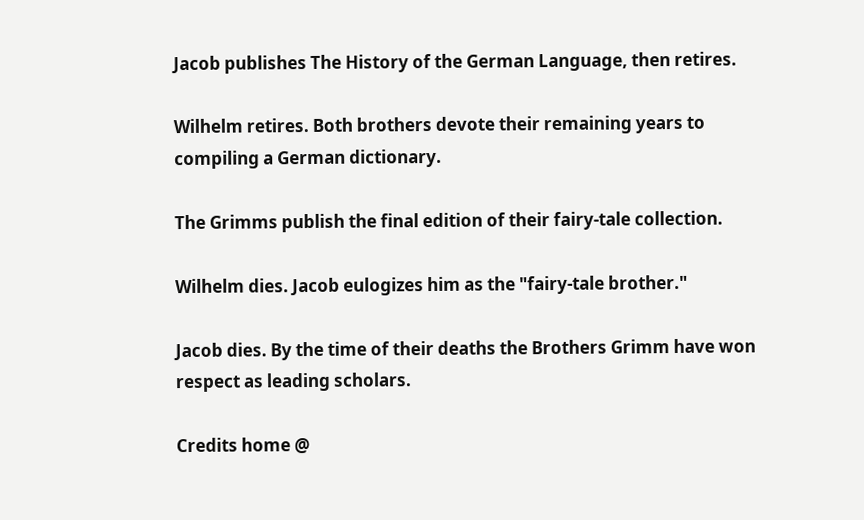Jacob publishes The History of the German Language, then retires.

Wilhelm retires. Both brothers devote their remaining years to compiling a German dictionary.

The Grimms publish the final edition of their fairy-tale collection.

Wilhelm dies. Jacob eulogizes him as the "fairy-tale brother."

Jacob dies. By the time of their deaths the Brothers Grimm have won respect as leading scholars.

Credits home @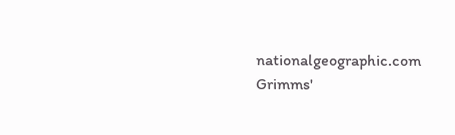nationalgeographic.com Grimms'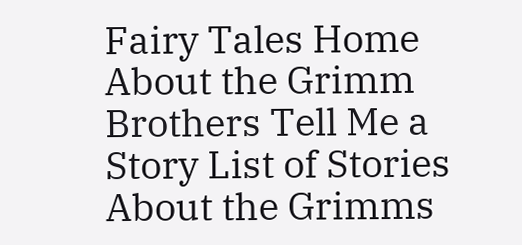Fairy Tales Home About the Grimm Brothers Tell Me a Story List of Stories About the Grimms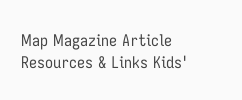Map Magazine Article Resources & Links Kids'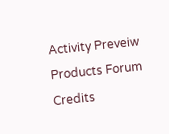Activity Preveiw Products Forum Credits